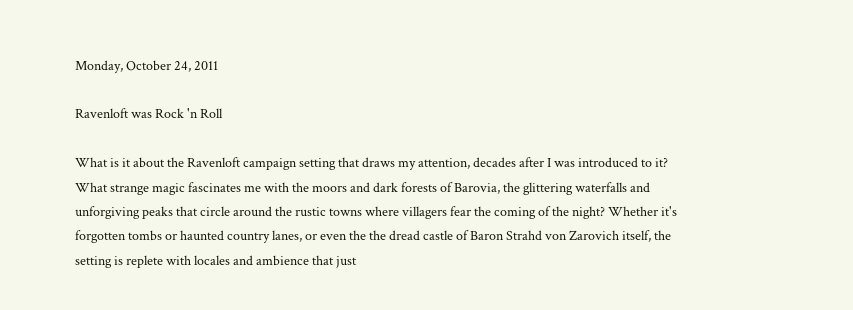Monday, October 24, 2011

Ravenloft was Rock 'n Roll

What is it about the Ravenloft campaign setting that draws my attention, decades after I was introduced to it? What strange magic fascinates me with the moors and dark forests of Barovia, the glittering waterfalls and unforgiving peaks that circle around the rustic towns where villagers fear the coming of the night? Whether it's forgotten tombs or haunted country lanes, or even the the dread castle of Baron Strahd von Zarovich itself, the setting is replete with locales and ambience that just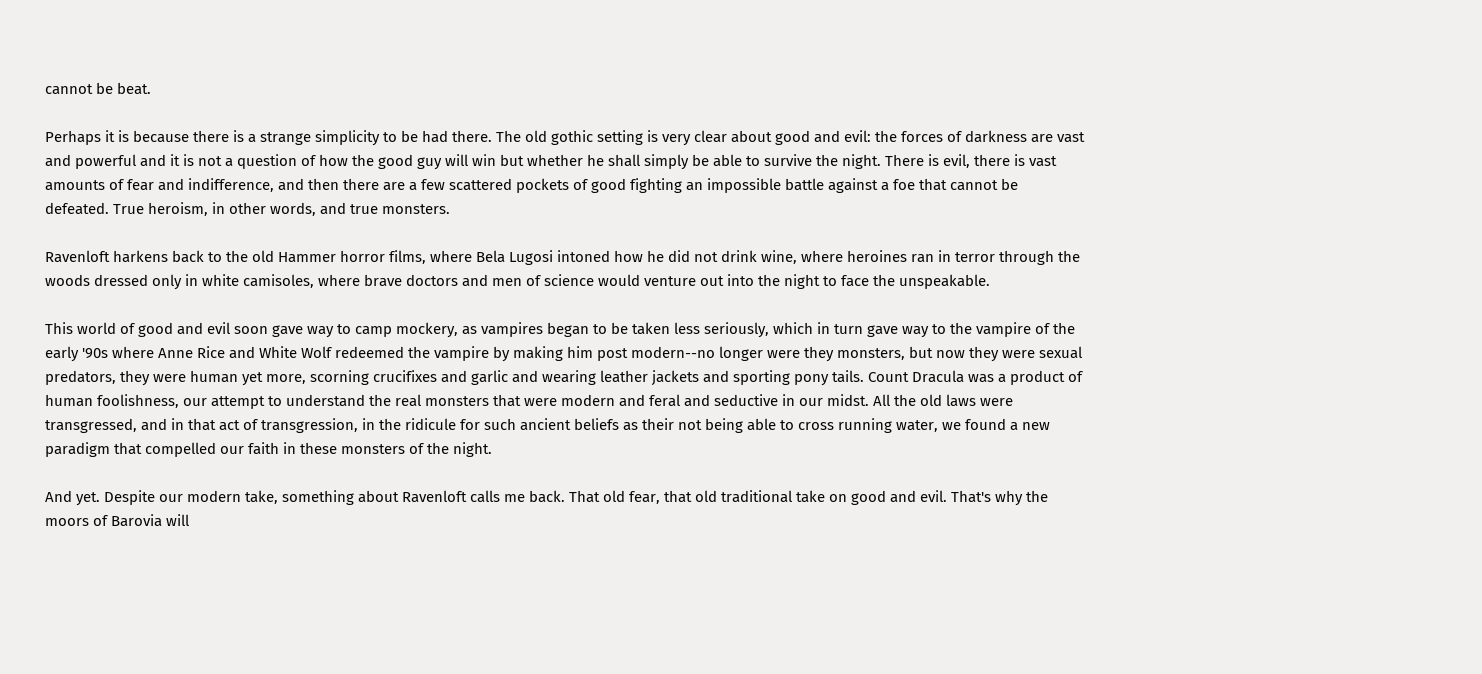cannot be beat.

Perhaps it is because there is a strange simplicity to be had there. The old gothic setting is very clear about good and evil: the forces of darkness are vast and powerful and it is not a question of how the good guy will win but whether he shall simply be able to survive the night. There is evil, there is vast amounts of fear and indifference, and then there are a few scattered pockets of good fighting an impossible battle against a foe that cannot be defeated. True heroism, in other words, and true monsters.

Ravenloft harkens back to the old Hammer horror films, where Bela Lugosi intoned how he did not drink wine, where heroines ran in terror through the woods dressed only in white camisoles, where brave doctors and men of science would venture out into the night to face the unspeakable.

This world of good and evil soon gave way to camp mockery, as vampires began to be taken less seriously, which in turn gave way to the vampire of the early '90s where Anne Rice and White Wolf redeemed the vampire by making him post modern--no longer were they monsters, but now they were sexual predators, they were human yet more, scorning crucifixes and garlic and wearing leather jackets and sporting pony tails. Count Dracula was a product of human foolishness, our attempt to understand the real monsters that were modern and feral and seductive in our midst. All the old laws were transgressed, and in that act of transgression, in the ridicule for such ancient beliefs as their not being able to cross running water, we found a new paradigm that compelled our faith in these monsters of the night.

And yet. Despite our modern take, something about Ravenloft calls me back. That old fear, that old traditional take on good and evil. That's why the moors of Barovia will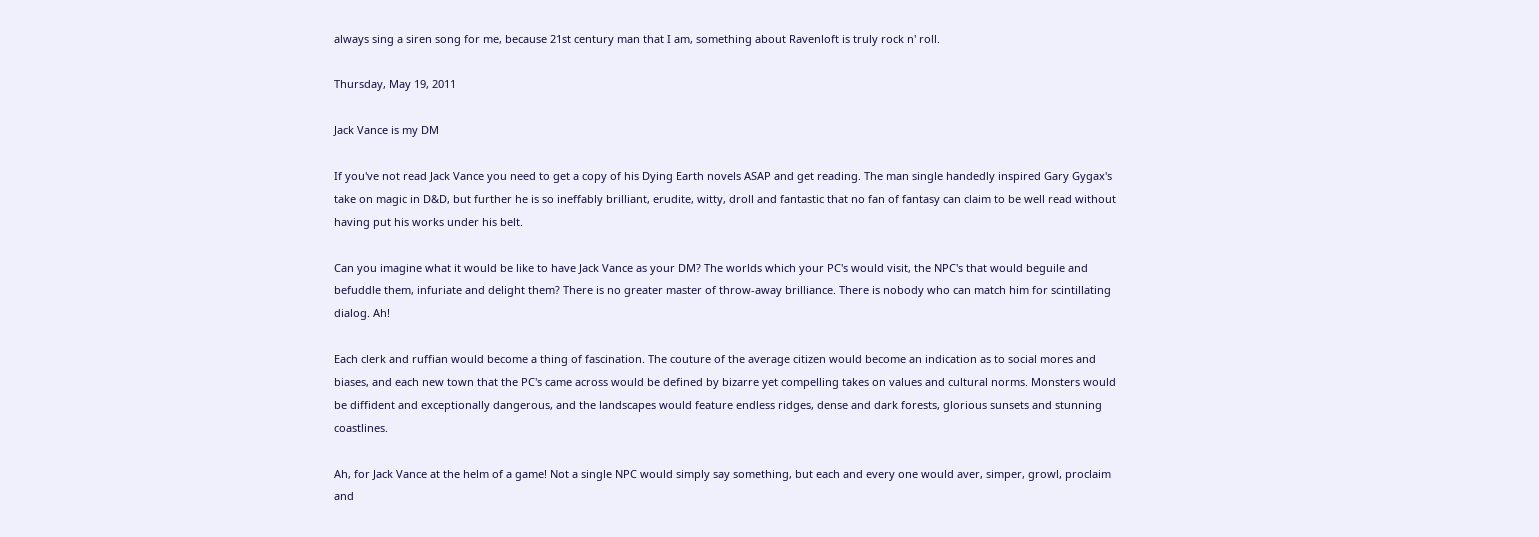always sing a siren song for me, because 21st century man that I am, something about Ravenloft is truly rock n' roll.

Thursday, May 19, 2011

Jack Vance is my DM

If you've not read Jack Vance you need to get a copy of his Dying Earth novels ASAP and get reading. The man single handedly inspired Gary Gygax's take on magic in D&D, but further he is so ineffably brilliant, erudite, witty, droll and fantastic that no fan of fantasy can claim to be well read without having put his works under his belt.

Can you imagine what it would be like to have Jack Vance as your DM? The worlds which your PC's would visit, the NPC's that would beguile and befuddle them, infuriate and delight them? There is no greater master of throw-away brilliance. There is nobody who can match him for scintillating dialog. Ah!

Each clerk and ruffian would become a thing of fascination. The couture of the average citizen would become an indication as to social mores and biases, and each new town that the PC's came across would be defined by bizarre yet compelling takes on values and cultural norms. Monsters would be diffident and exceptionally dangerous, and the landscapes would feature endless ridges, dense and dark forests, glorious sunsets and stunning coastlines.

Ah, for Jack Vance at the helm of a game! Not a single NPC would simply say something, but each and every one would aver, simper, growl, proclaim and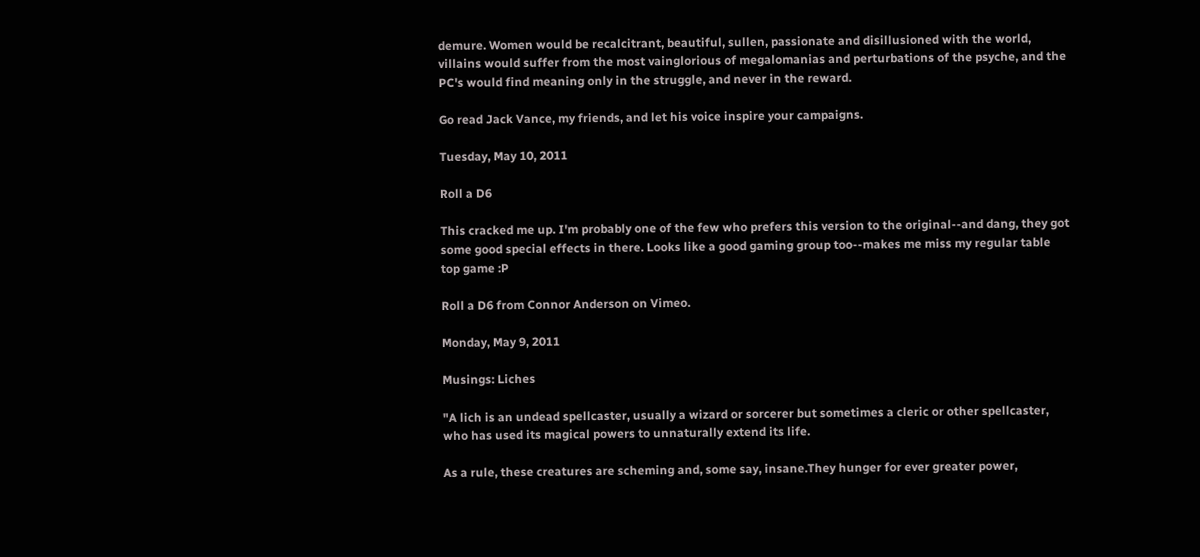demure. Women would be recalcitrant, beautiful, sullen, passionate and disillusioned with the world, villains would suffer from the most vainglorious of megalomanias and perturbations of the psyche, and the PC's would find meaning only in the struggle, and never in the reward.

Go read Jack Vance, my friends, and let his voice inspire your campaigns.

Tuesday, May 10, 2011

Roll a D6

This cracked me up. I'm probably one of the few who prefers this version to the original--and dang, they got some good special effects in there. Looks like a good gaming group too--makes me miss my regular table top game :P

Roll a D6 from Connor Anderson on Vimeo.

Monday, May 9, 2011

Musings: Liches

"A lich is an undead spellcaster, usually a wizard or sorcerer but sometimes a cleric or other spellcaster, who has used its magical powers to unnaturally extend its life.

As a rule, these creatures are scheming and, some say, insane.They hunger for ever greater power,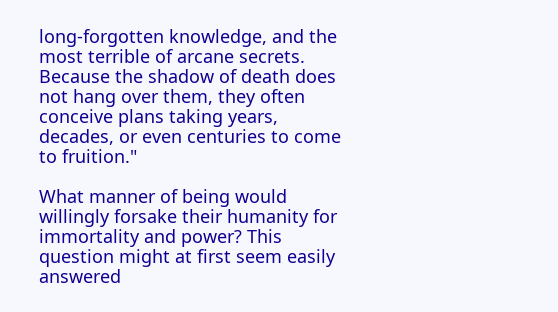long-forgotten knowledge, and the most terrible of arcane secrets. Because the shadow of death does not hang over them, they often conceive plans taking years, decades, or even centuries to come to fruition."

What manner of being would willingly forsake their humanity for immortality and power? This question might at first seem easily answered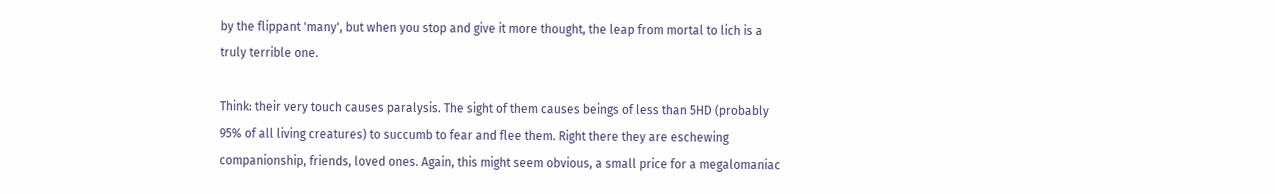by the flippant 'many', but when you stop and give it more thought, the leap from mortal to lich is a truly terrible one.

Think: their very touch causes paralysis. The sight of them causes beings of less than 5HD (probably 95% of all living creatures) to succumb to fear and flee them. Right there they are eschewing companionship, friends, loved ones. Again, this might seem obvious, a small price for a megalomaniac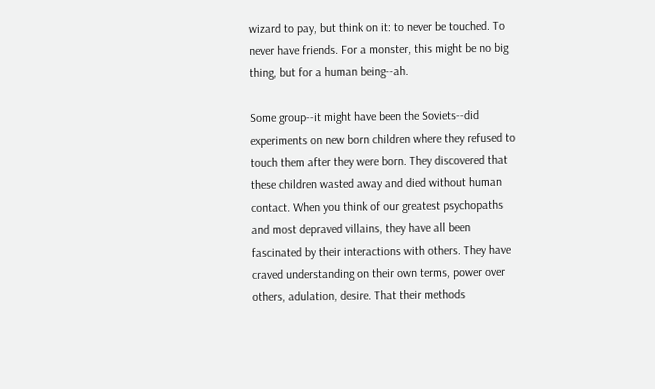wizard to pay, but think on it: to never be touched. To never have friends. For a monster, this might be no big thing, but for a human being--ah.

Some group--it might have been the Soviets--did experiments on new born children where they refused to touch them after they were born. They discovered that these children wasted away and died without human contact. When you think of our greatest psychopaths and most depraved villains, they have all been fascinated by their interactions with others. They have craved understanding on their own terms, power over others, adulation, desire. That their methods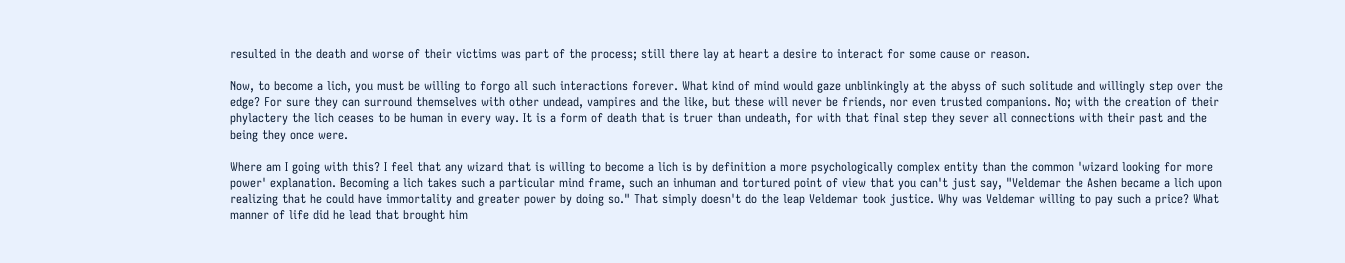resulted in the death and worse of their victims was part of the process; still there lay at heart a desire to interact for some cause or reason.

Now, to become a lich, you must be willing to forgo all such interactions forever. What kind of mind would gaze unblinkingly at the abyss of such solitude and willingly step over the edge? For sure they can surround themselves with other undead, vampires and the like, but these will never be friends, nor even trusted companions. No; with the creation of their phylactery the lich ceases to be human in every way. It is a form of death that is truer than undeath, for with that final step they sever all connections with their past and the being they once were.

Where am I going with this? I feel that any wizard that is willing to become a lich is by definition a more psychologically complex entity than the common 'wizard looking for more power' explanation. Becoming a lich takes such a particular mind frame, such an inhuman and tortured point of view that you can't just say, "Veldemar the Ashen became a lich upon realizing that he could have immortality and greater power by doing so." That simply doesn't do the leap Veldemar took justice. Why was Veldemar willing to pay such a price? What manner of life did he lead that brought him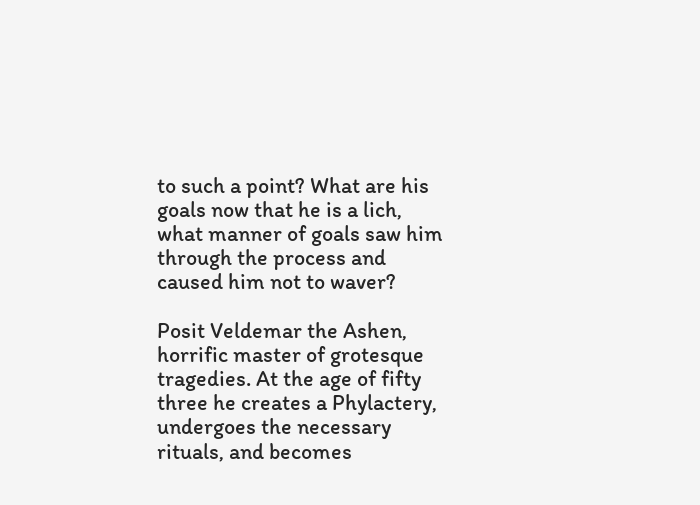to such a point? What are his goals now that he is a lich, what manner of goals saw him through the process and caused him not to waver?

Posit Veldemar the Ashen, horrific master of grotesque tragedies. At the age of fifty three he creates a Phylactery, undergoes the necessary rituals, and becomes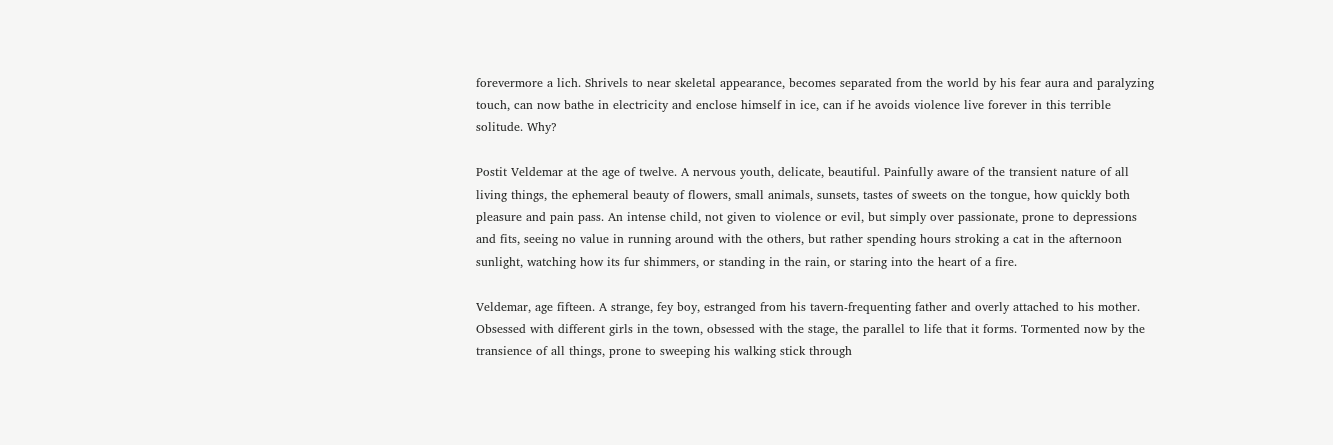forevermore a lich. Shrivels to near skeletal appearance, becomes separated from the world by his fear aura and paralyzing touch, can now bathe in electricity and enclose himself in ice, can if he avoids violence live forever in this terrible solitude. Why?

Postit Veldemar at the age of twelve. A nervous youth, delicate, beautiful. Painfully aware of the transient nature of all living things, the ephemeral beauty of flowers, small animals, sunsets, tastes of sweets on the tongue, how quickly both pleasure and pain pass. An intense child, not given to violence or evil, but simply over passionate, prone to depressions and fits, seeing no value in running around with the others, but rather spending hours stroking a cat in the afternoon sunlight, watching how its fur shimmers, or standing in the rain, or staring into the heart of a fire.

Veldemar, age fifteen. A strange, fey boy, estranged from his tavern-frequenting father and overly attached to his mother. Obsessed with different girls in the town, obsessed with the stage, the parallel to life that it forms. Tormented now by the transience of all things, prone to sweeping his walking stick through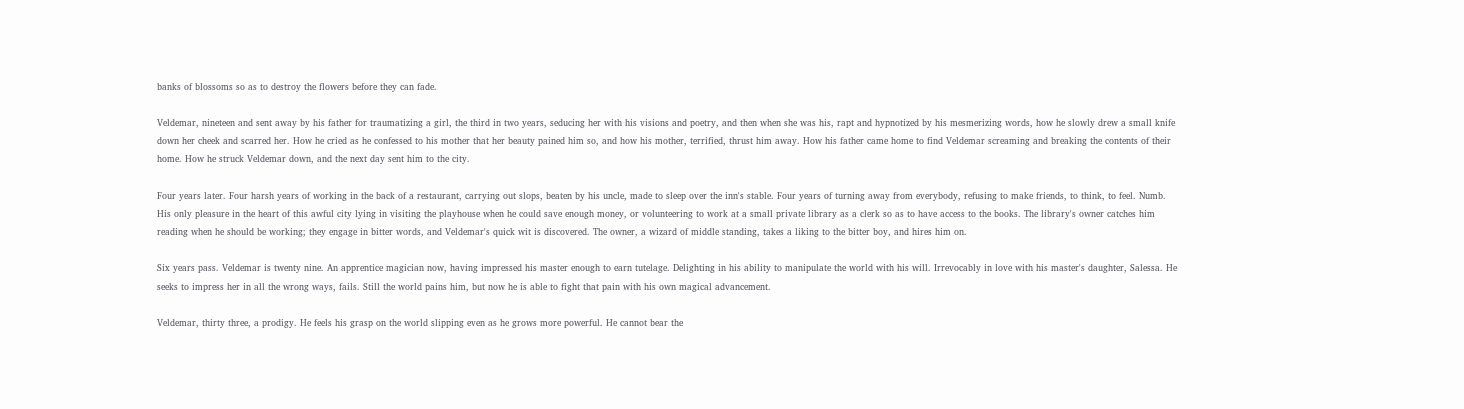banks of blossoms so as to destroy the flowers before they can fade.

Veldemar, nineteen and sent away by his father for traumatizing a girl, the third in two years, seducing her with his visions and poetry, and then when she was his, rapt and hypnotized by his mesmerizing words, how he slowly drew a small knife down her cheek and scarred her. How he cried as he confessed to his mother that her beauty pained him so, and how his mother, terrified, thrust him away. How his father came home to find Veldemar screaming and breaking the contents of their home. How he struck Veldemar down, and the next day sent him to the city.

Four years later. Four harsh years of working in the back of a restaurant, carrying out slops, beaten by his uncle, made to sleep over the inn's stable. Four years of turning away from everybody, refusing to make friends, to think, to feel. Numb. His only pleasure in the heart of this awful city lying in visiting the playhouse when he could save enough money, or volunteering to work at a small private library as a clerk so as to have access to the books. The library's owner catches him reading when he should be working; they engage in bitter words, and Veldemar's quick wit is discovered. The owner, a wizard of middle standing, takes a liking to the bitter boy, and hires him on.

Six years pass. Veldemar is twenty nine. An apprentice magician now, having impressed his master enough to earn tutelage. Delighting in his ability to manipulate the world with his will. Irrevocably in love with his master's daughter, Salessa. He seeks to impress her in all the wrong ways, fails. Still the world pains him, but now he is able to fight that pain with his own magical advancement.

Veldemar, thirty three, a prodigy. He feels his grasp on the world slipping even as he grows more powerful. He cannot bear the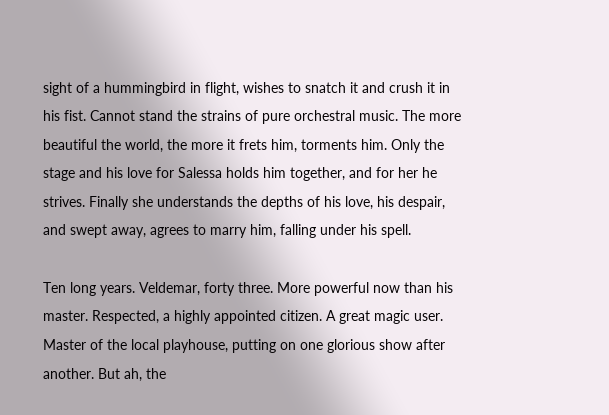sight of a hummingbird in flight, wishes to snatch it and crush it in his fist. Cannot stand the strains of pure orchestral music. The more beautiful the world, the more it frets him, torments him. Only the stage and his love for Salessa holds him together, and for her he strives. Finally she understands the depths of his love, his despair, and swept away, agrees to marry him, falling under his spell.

Ten long years. Veldemar, forty three. More powerful now than his master. Respected, a highly appointed citizen. A great magic user. Master of the local playhouse, putting on one glorious show after another. But ah, the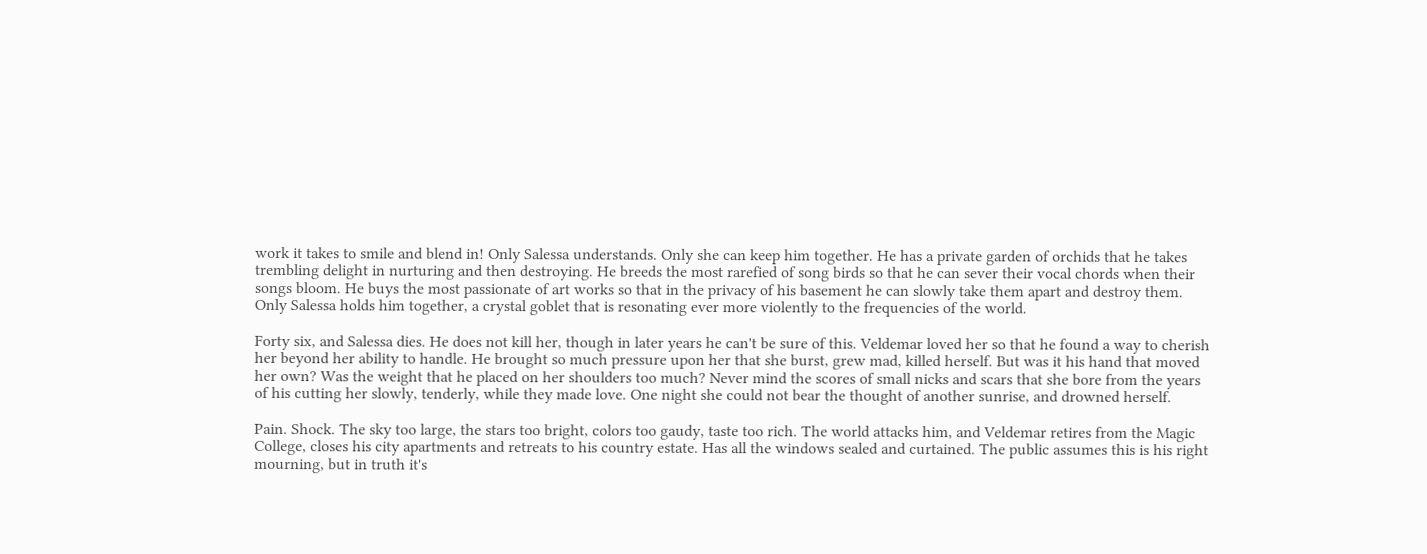work it takes to smile and blend in! Only Salessa understands. Only she can keep him together. He has a private garden of orchids that he takes trembling delight in nurturing and then destroying. He breeds the most rarefied of song birds so that he can sever their vocal chords when their songs bloom. He buys the most passionate of art works so that in the privacy of his basement he can slowly take them apart and destroy them. Only Salessa holds him together, a crystal goblet that is resonating ever more violently to the frequencies of the world.

Forty six, and Salessa dies. He does not kill her, though in later years he can't be sure of this. Veldemar loved her so that he found a way to cherish her beyond her ability to handle. He brought so much pressure upon her that she burst, grew mad, killed herself. But was it his hand that moved her own? Was the weight that he placed on her shoulders too much? Never mind the scores of small nicks and scars that she bore from the years of his cutting her slowly, tenderly, while they made love. One night she could not bear the thought of another sunrise, and drowned herself.

Pain. Shock. The sky too large, the stars too bright, colors too gaudy, taste too rich. The world attacks him, and Veldemar retires from the Magic College, closes his city apartments and retreats to his country estate. Has all the windows sealed and curtained. The public assumes this is his right mourning, but in truth it's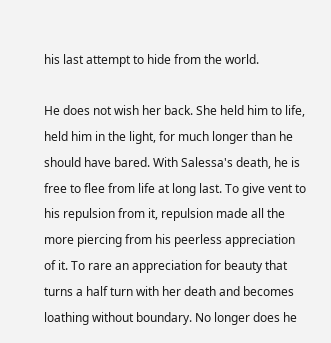his last attempt to hide from the world.

He does not wish her back. She held him to life, held him in the light, for much longer than he should have bared. With Salessa's death, he is free to flee from life at long last. To give vent to his repulsion from it, repulsion made all the more piercing from his peerless appreciation of it. To rare an appreciation for beauty that turns a half turn with her death and becomes loathing without boundary. No longer does he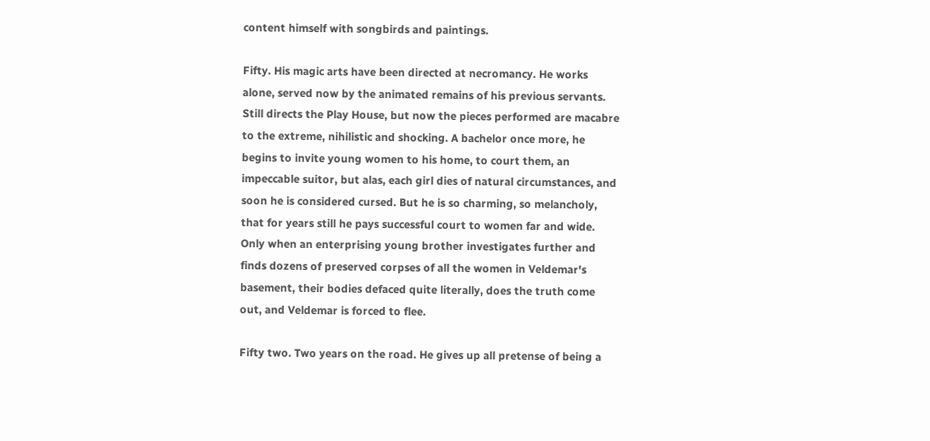content himself with songbirds and paintings.

Fifty. His magic arts have been directed at necromancy. He works alone, served now by the animated remains of his previous servants. Still directs the Play House, but now the pieces performed are macabre to the extreme, nihilistic and shocking. A bachelor once more, he begins to invite young women to his home, to court them, an impeccable suitor, but alas, each girl dies of natural circumstances, and soon he is considered cursed. But he is so charming, so melancholy, that for years still he pays successful court to women far and wide. Only when an enterprising young brother investigates further and finds dozens of preserved corpses of all the women in Veldemar's basement, their bodies defaced quite literally, does the truth come out, and Veldemar is forced to flee.

Fifty two. Two years on the road. He gives up all pretense of being a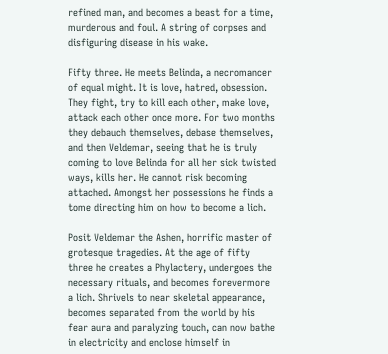refined man, and becomes a beast for a time, murderous and foul. A string of corpses and disfiguring disease in his wake.

Fifty three. He meets Belinda, a necromancer of equal might. It is love, hatred, obsession. They fight, try to kill each other, make love, attack each other once more. For two months they debauch themselves, debase themselves, and then Veldemar, seeing that he is truly coming to love Belinda for all her sick twisted ways, kills her. He cannot risk becoming attached. Amongst her possessions he finds a tome directing him on how to become a lich.

Posit Veldemar the Ashen, horrific master of grotesque tragedies. At the age of fifty three he creates a Phylactery, undergoes the necessary rituals, and becomes forevermore a lich. Shrivels to near skeletal appearance, becomes separated from the world by his fear aura and paralyzing touch, can now bathe in electricity and enclose himself in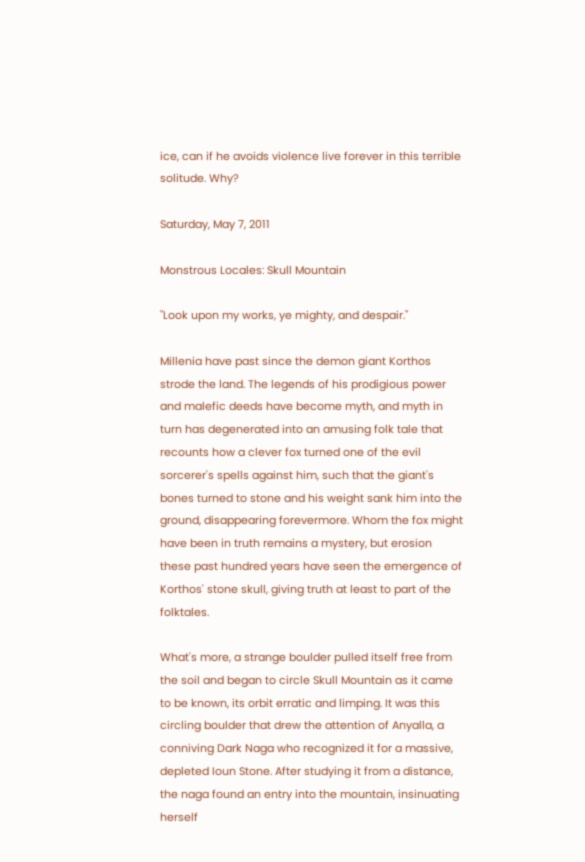ice, can if he avoids violence live forever in this terrible solitude. Why?

Saturday, May 7, 2011

Monstrous Locales: Skull Mountain

"Look upon my works, ye mighty, and despair."

Millenia have past since the demon giant Korthos strode the land. The legends of his prodigious power and malefic deeds have become myth, and myth in turn has degenerated into an amusing folk tale that recounts how a clever fox turned one of the evil sorcerer's spells against him, such that the giant's bones turned to stone and his weight sank him into the ground, disappearing forevermore. Whom the fox might have been in truth remains a mystery, but erosion these past hundred years have seen the emergence of Korthos' stone skull, giving truth at least to part of the folktales.

What's more, a strange boulder pulled itself free from the soil and began to circle Skull Mountain as it came to be known, its orbit erratic and limping. It was this circling boulder that drew the attention of Anyalla, a conniving Dark Naga who recognized it for a massive, depleted Ioun Stone. After studying it from a distance, the naga found an entry into the mountain, insinuating herself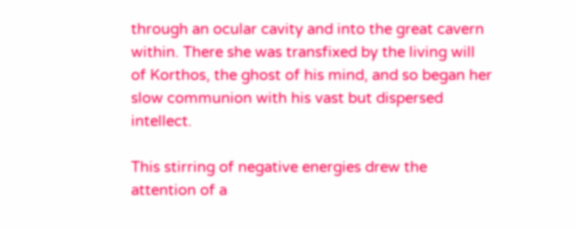through an ocular cavity and into the great cavern within. There she was transfixed by the living will of Korthos, the ghost of his mind, and so began her slow communion with his vast but dispersed intellect.

This stirring of negative energies drew the attention of a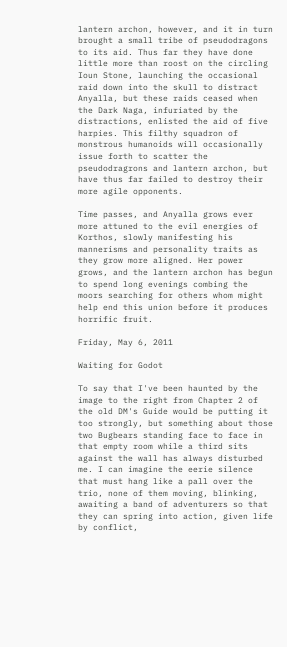lantern archon, however, and it in turn brought a small tribe of pseudodragons to its aid. Thus far they have done little more than roost on the circling Ioun Stone, launching the occasional raid down into the skull to distract Anyalla, but these raids ceased when the Dark Naga, infuriated by the distractions, enlisted the aid of five harpies. This filthy squadron of monstrous humanoids will occasionally issue forth to scatter the pseudodragrons and lantern archon, but have thus far failed to destroy their more agile opponents.

Time passes, and Anyalla grows ever more attuned to the evil energies of Korthos, slowly manifesting his mannerisms and personality traits as they grow more aligned. Her power grows, and the lantern archon has begun to spend long evenings combing the moors searching for others whom might help end this union before it produces horrific fruit.

Friday, May 6, 2011

Waiting for Godot

To say that I've been haunted by the image to the right from Chapter 2 of the old DM's Guide would be putting it too strongly, but something about those two Bugbears standing face to face in that empty room while a third sits against the wall has always disturbed me. I can imagine the eerie silence that must hang like a pall over the trio, none of them moving, blinking, awaiting a band of adventurers so that they can spring into action, given life by conflict,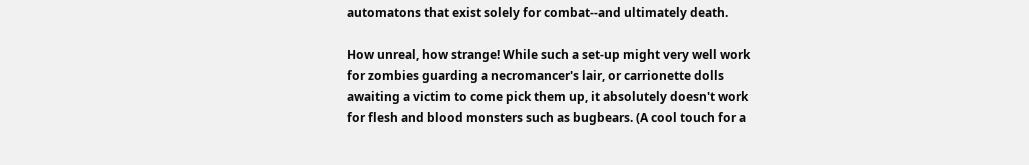automatons that exist solely for combat--and ultimately death.

How unreal, how strange! While such a set-up might very well work for zombies guarding a necromancer's lair, or carrionette dolls awaiting a victim to come pick them up, it absolutely doesn't work for flesh and blood monsters such as bugbears. (A cool touch for a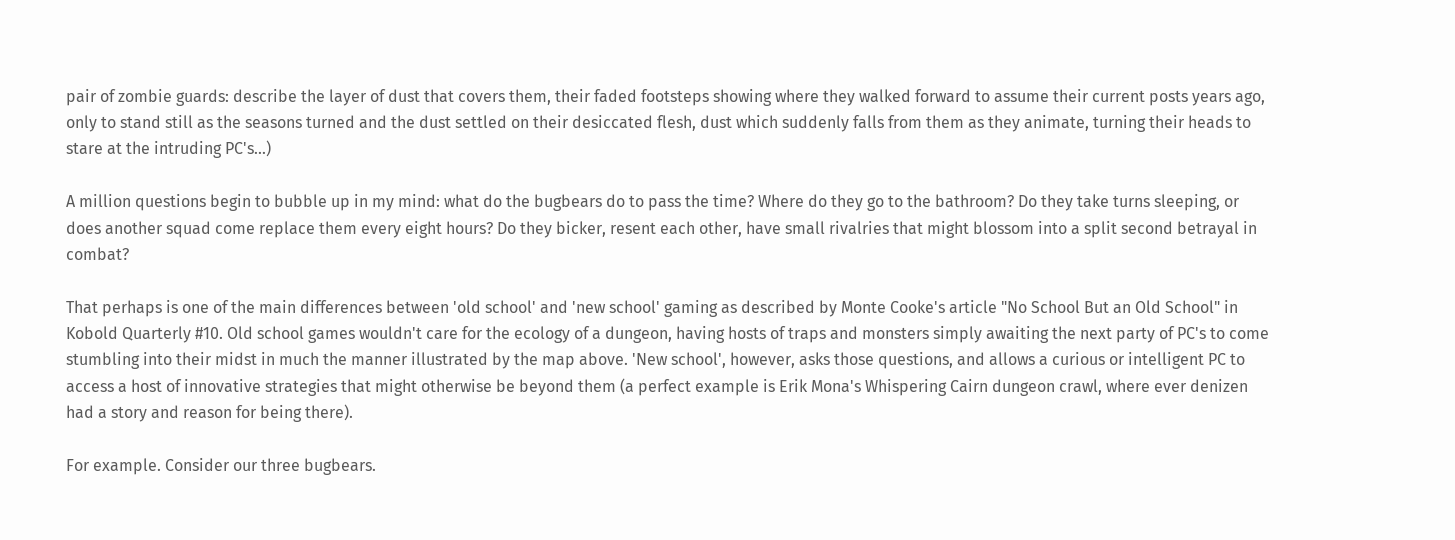pair of zombie guards: describe the layer of dust that covers them, their faded footsteps showing where they walked forward to assume their current posts years ago, only to stand still as the seasons turned and the dust settled on their desiccated flesh, dust which suddenly falls from them as they animate, turning their heads to stare at the intruding PC's...)

A million questions begin to bubble up in my mind: what do the bugbears do to pass the time? Where do they go to the bathroom? Do they take turns sleeping, or does another squad come replace them every eight hours? Do they bicker, resent each other, have small rivalries that might blossom into a split second betrayal in combat?

That perhaps is one of the main differences between 'old school' and 'new school' gaming as described by Monte Cooke's article "No School But an Old School" in Kobold Quarterly #10. Old school games wouldn't care for the ecology of a dungeon, having hosts of traps and monsters simply awaiting the next party of PC's to come stumbling into their midst in much the manner illustrated by the map above. 'New school', however, asks those questions, and allows a curious or intelligent PC to access a host of innovative strategies that might otherwise be beyond them (a perfect example is Erik Mona's Whispering Cairn dungeon crawl, where ever denizen had a story and reason for being there).

For example. Consider our three bugbears.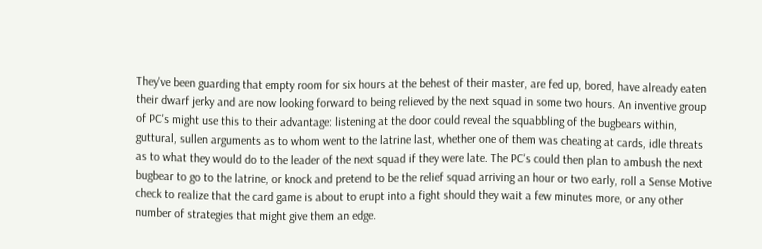They've been guarding that empty room for six hours at the behest of their master, are fed up, bored, have already eaten their dwarf jerky and are now looking forward to being relieved by the next squad in some two hours. An inventive group of PC's might use this to their advantage: listening at the door could reveal the squabbling of the bugbears within, guttural, sullen arguments as to whom went to the latrine last, whether one of them was cheating at cards, idle threats as to what they would do to the leader of the next squad if they were late. The PC's could then plan to ambush the next bugbear to go to the latrine, or knock and pretend to be the relief squad arriving an hour or two early, roll a Sense Motive check to realize that the card game is about to erupt into a fight should they wait a few minutes more, or any other number of strategies that might give them an edge.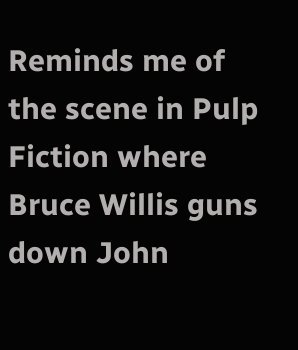Reminds me of the scene in Pulp Fiction where Bruce Willis guns down John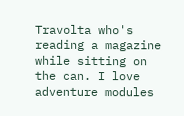Travolta who's reading a magazine while sitting on the can. I love adventure modules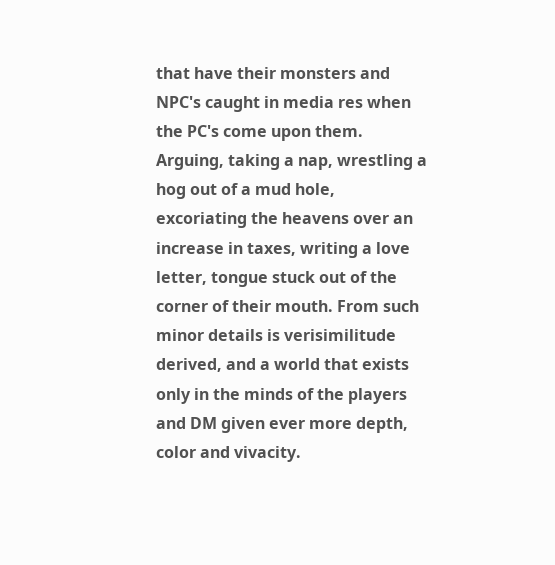that have their monsters and NPC's caught in media res when the PC's come upon them. Arguing, taking a nap, wrestling a hog out of a mud hole, excoriating the heavens over an increase in taxes, writing a love letter, tongue stuck out of the corner of their mouth. From such minor details is verisimilitude derived, and a world that exists only in the minds of the players and DM given ever more depth, color and vivacity.